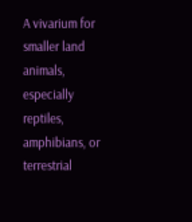A vivarium for smaller land animals, especially reptiles, amphibians, or terrestrial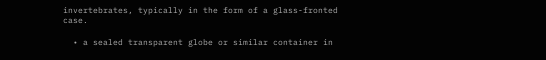invertebrates, typically in the form of a glass-fronted case.

  • a sealed transparent globe or similar container in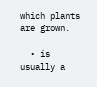which plants are grown.

  • is usually a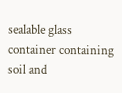sealable glass container containing soil and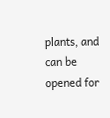plants, and can be opened for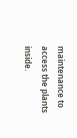maintenance to access the plants inside.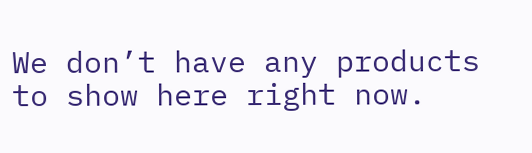We don’t have any products to show here right now.